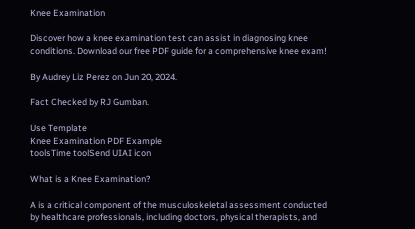Knee Examination

Discover how a knee examination test can assist in diagnosing knee conditions. Download our free PDF guide for a comprehensive knee exam!

By Audrey Liz Perez on Jun 20, 2024.

Fact Checked by RJ Gumban.

Use Template
Knee Examination PDF Example
toolsTime toolSend UIAI icon

What is a Knee Examination?

A is a critical component of the musculoskeletal assessment conducted by healthcare professionals, including doctors, physical therapists, and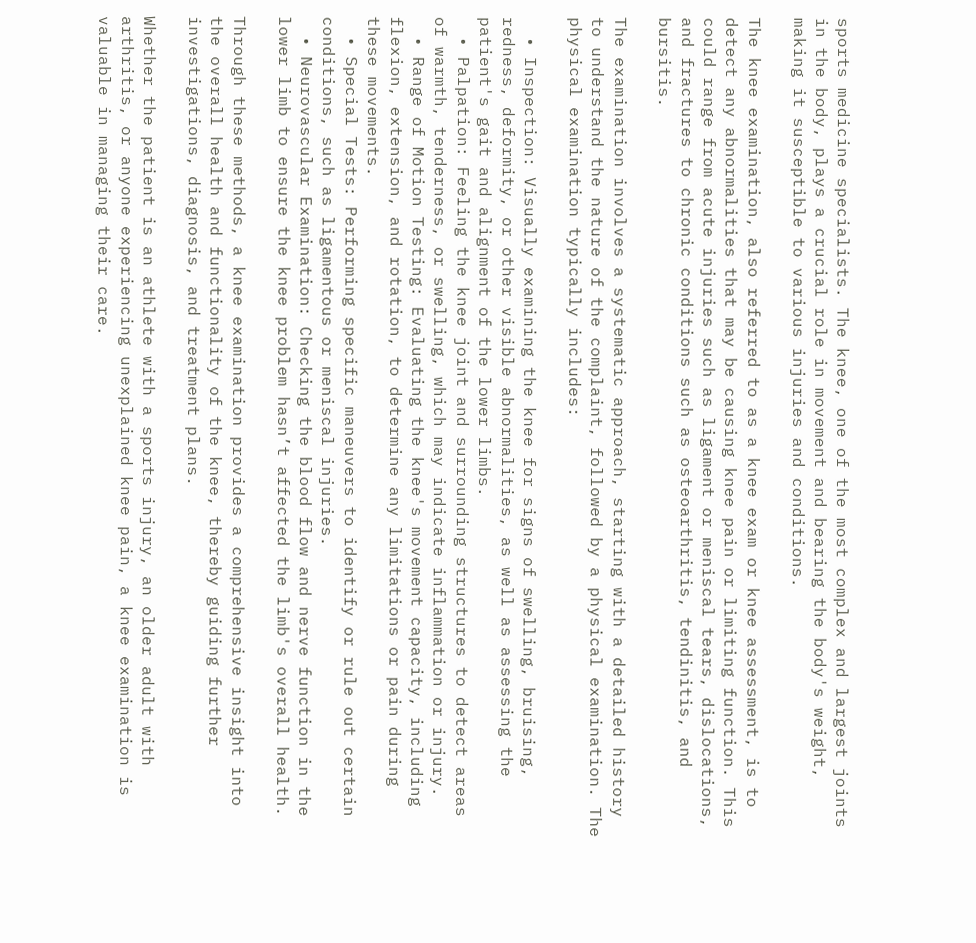sports medicine specialists. The knee, one of the most complex and largest joints in the body, plays a crucial role in movement and bearing the body's weight, making it susceptible to various injuries and conditions.

The knee examination, also referred to as a knee exam or knee assessment, is to detect any abnormalities that may be causing knee pain or limiting function. This could range from acute injuries such as ligament or meniscal tears, dislocations, and fractures to chronic conditions such as osteoarthritis, tendinitis, and bursitis.

The examination involves a systematic approach, starting with a detailed history to understand the nature of the complaint, followed by a physical examination. The physical examination typically includes:

  • Inspection: Visually examining the knee for signs of swelling, bruising, redness, deformity, or other visible abnormalities, as well as assessing the patient's gait and alignment of the lower limbs.
  • Palpation: Feeling the knee joint and surrounding structures to detect areas of warmth, tenderness, or swelling, which may indicate inflammation or injury.
  • Range of Motion Testing: Evaluating the knee's movement capacity, including flexion, extension, and rotation, to determine any limitations or pain during these movements.
  • Special Tests: Performing specific maneuvers to identify or rule out certain conditions, such as ligamentous or meniscal injuries.
  • Neurovascular Examination: Checking the blood flow and nerve function in the lower limb to ensure the knee problem hasn’t affected the limb's overall health.

Through these methods, a knee examination provides a comprehensive insight into the overall health and functionality of the knee, thereby guiding further investigations, diagnosis, and treatment plans.

Whether the patient is an athlete with a sports injury, an older adult with arthritis, or anyone experiencing unexplained knee pain, a knee examination is valuable in managing their care.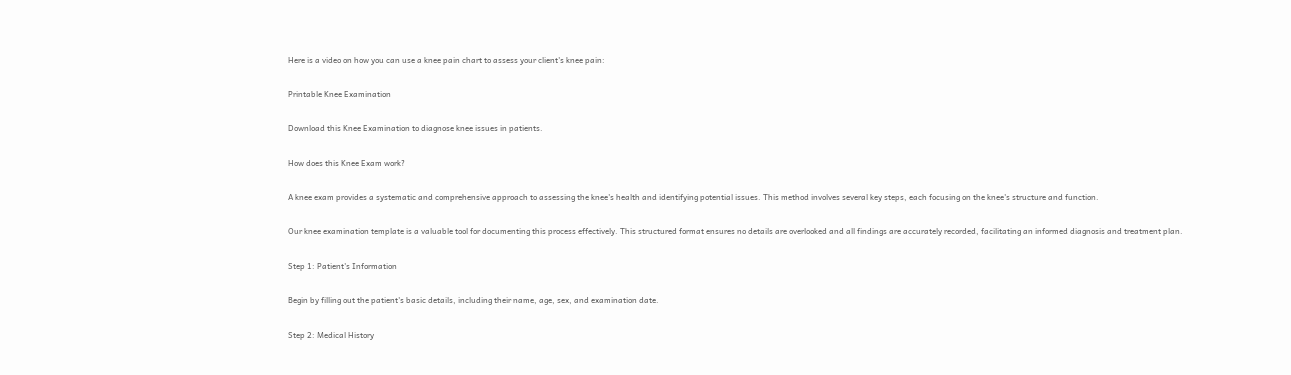Here is a video on how you can use a knee pain chart to assess your client's knee pain:

Printable Knee Examination

Download this Knee Examination to diagnose knee issues in patients.

How does this Knee Exam work?

A knee exam provides a systematic and comprehensive approach to assessing the knee's health and identifying potential issues. This method involves several key steps, each focusing on the knee's structure and function.

Our knee examination template is a valuable tool for documenting this process effectively. This structured format ensures no details are overlooked and all findings are accurately recorded, facilitating an informed diagnosis and treatment plan.

Step 1: Patient's Information

Begin by filling out the patient's basic details, including their name, age, sex, and examination date.

Step 2: Medical History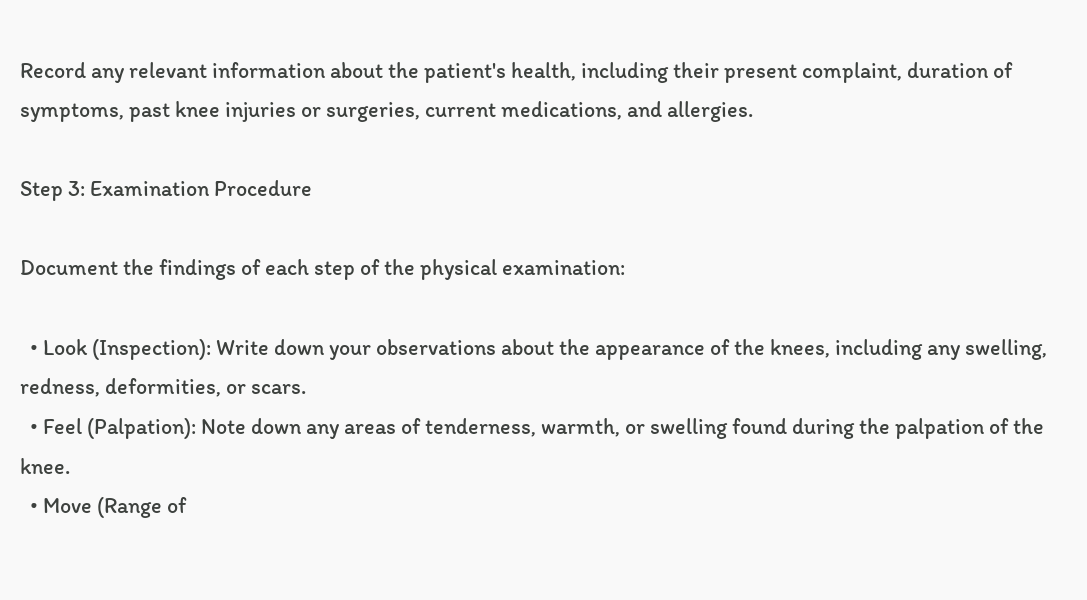Record any relevant information about the patient's health, including their present complaint, duration of symptoms, past knee injuries or surgeries, current medications, and allergies.

Step 3: Examination Procedure

Document the findings of each step of the physical examination:

  • Look (Inspection): Write down your observations about the appearance of the knees, including any swelling, redness, deformities, or scars.
  • Feel (Palpation): Note down any areas of tenderness, warmth, or swelling found during the palpation of the knee.
  • Move (Range of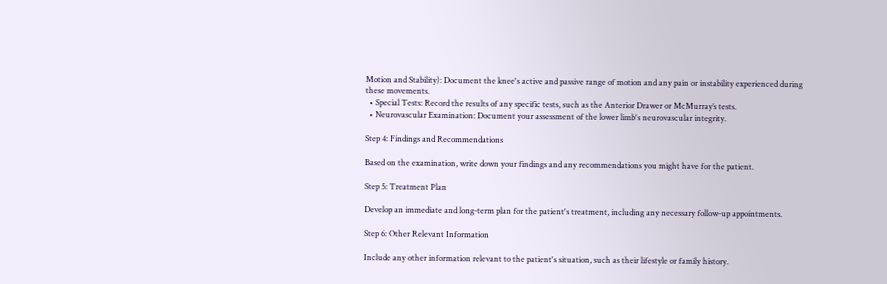Motion and Stability): Document the knee's active and passive range of motion and any pain or instability experienced during these movements.
  • Special Tests: Record the results of any specific tests, such as the Anterior Drawer or McMurray’s tests.
  • Neurovascular Examination: Document your assessment of the lower limb's neurovascular integrity.

Step 4: Findings and Recommendations

Based on the examination, write down your findings and any recommendations you might have for the patient.

Step 5: Treatment Plan

Develop an immediate and long-term plan for the patient's treatment, including any necessary follow-up appointments.

Step 6: Other Relevant Information

Include any other information relevant to the patient's situation, such as their lifestyle or family history.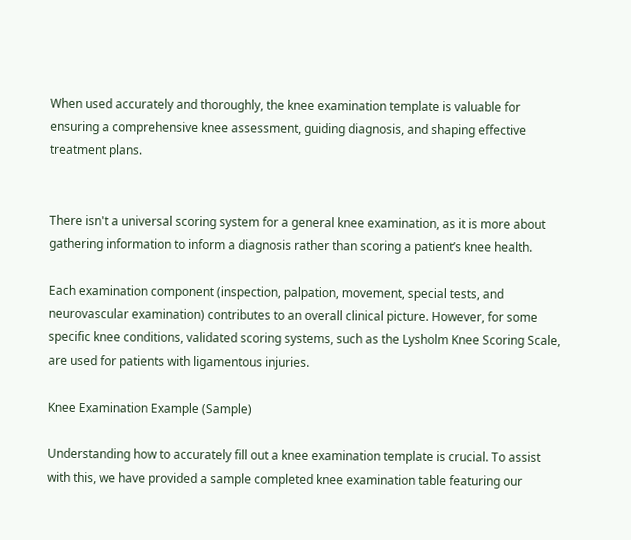When used accurately and thoroughly, the knee examination template is valuable for ensuring a comprehensive knee assessment, guiding diagnosis, and shaping effective treatment plans.


There isn't a universal scoring system for a general knee examination, as it is more about gathering information to inform a diagnosis rather than scoring a patient’s knee health.

Each examination component (inspection, palpation, movement, special tests, and neurovascular examination) contributes to an overall clinical picture. However, for some specific knee conditions, validated scoring systems, such as the Lysholm Knee Scoring Scale, are used for patients with ligamentous injuries.

Knee Examination Example (Sample)

Understanding how to accurately fill out a knee examination template is crucial. To assist with this, we have provided a sample completed knee examination table featuring our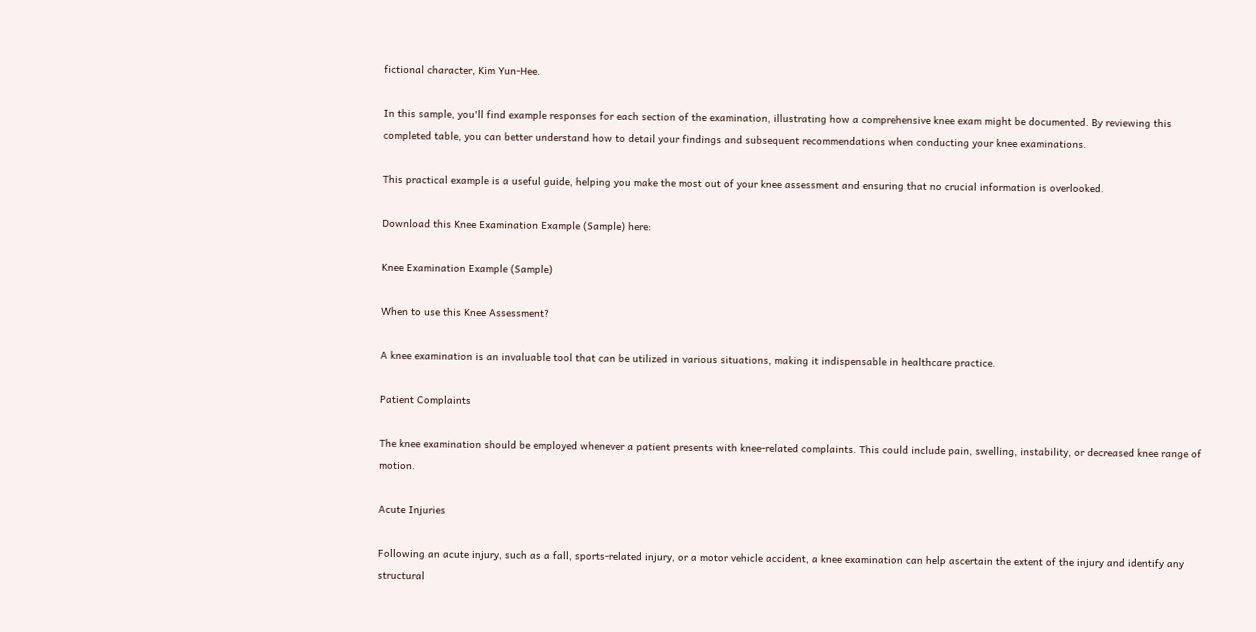fictional character, Kim Yun-Hee.

In this sample, you'll find example responses for each section of the examination, illustrating how a comprehensive knee exam might be documented. By reviewing this completed table, you can better understand how to detail your findings and subsequent recommendations when conducting your knee examinations.

This practical example is a useful guide, helping you make the most out of your knee assessment and ensuring that no crucial information is overlooked.

Download this Knee Examination Example (Sample) here:

Knee Examination Example (Sample)

When to use this Knee Assessment?

A knee examination is an invaluable tool that can be utilized in various situations, making it indispensable in healthcare practice.

Patient Complaints

The knee examination should be employed whenever a patient presents with knee-related complaints. This could include pain, swelling, instability, or decreased knee range of motion.

Acute Injuries

Following an acute injury, such as a fall, sports-related injury, or a motor vehicle accident, a knee examination can help ascertain the extent of the injury and identify any structural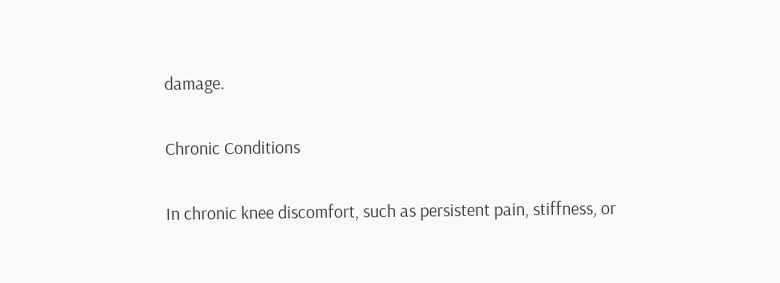damage.

Chronic Conditions

In chronic knee discomfort, such as persistent pain, stiffness, or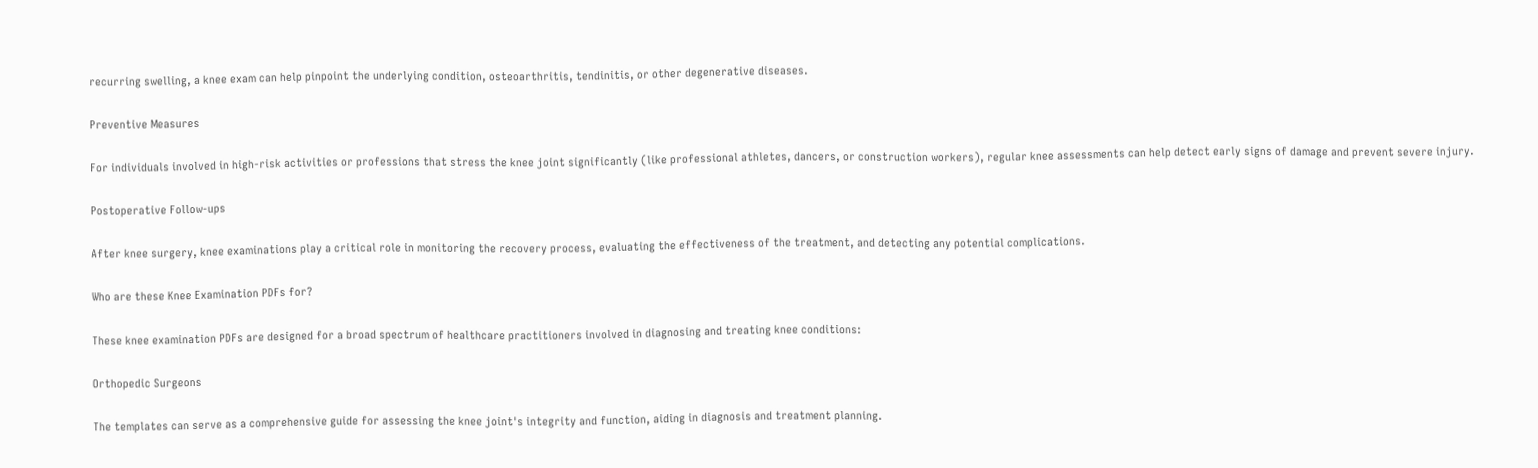recurring swelling, a knee exam can help pinpoint the underlying condition, osteoarthritis, tendinitis, or other degenerative diseases.

Preventive Measures

For individuals involved in high-risk activities or professions that stress the knee joint significantly (like professional athletes, dancers, or construction workers), regular knee assessments can help detect early signs of damage and prevent severe injury.

Postoperative Follow-ups

After knee surgery, knee examinations play a critical role in monitoring the recovery process, evaluating the effectiveness of the treatment, and detecting any potential complications.

Who are these Knee Examination PDFs for?

These knee examination PDFs are designed for a broad spectrum of healthcare practitioners involved in diagnosing and treating knee conditions:

Orthopedic Surgeons

The templates can serve as a comprehensive guide for assessing the knee joint's integrity and function, aiding in diagnosis and treatment planning.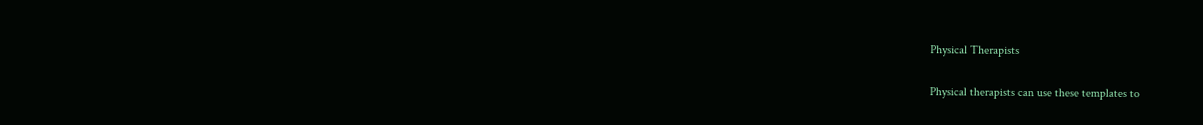Physical Therapists

Physical therapists can use these templates to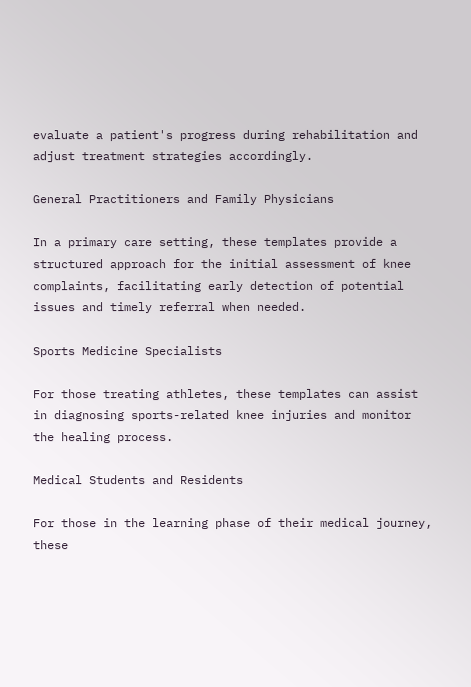evaluate a patient's progress during rehabilitation and adjust treatment strategies accordingly.

General Practitioners and Family Physicians

In a primary care setting, these templates provide a structured approach for the initial assessment of knee complaints, facilitating early detection of potential issues and timely referral when needed.

Sports Medicine Specialists

For those treating athletes, these templates can assist in diagnosing sports-related knee injuries and monitor the healing process.

Medical Students and Residents

For those in the learning phase of their medical journey, these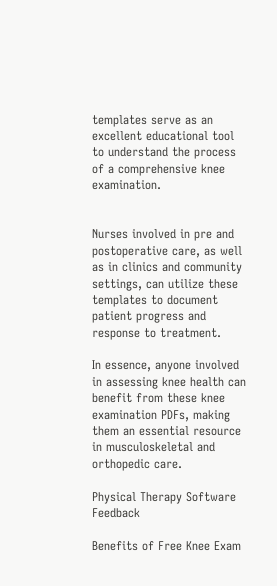templates serve as an excellent educational tool to understand the process of a comprehensive knee examination.


Nurses involved in pre and postoperative care, as well as in clinics and community settings, can utilize these templates to document patient progress and response to treatment.

In essence, anyone involved in assessing knee health can benefit from these knee examination PDFs, making them an essential resource in musculoskeletal and orthopedic care.

Physical Therapy Software Feedback

Benefits of Free Knee Exam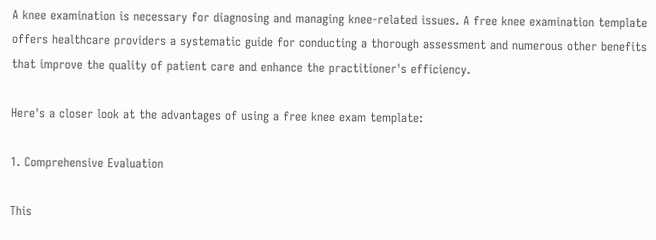A knee examination is necessary for diagnosing and managing knee-related issues. A free knee examination template offers healthcare providers a systematic guide for conducting a thorough assessment and numerous other benefits that improve the quality of patient care and enhance the practitioner's efficiency.

Here's a closer look at the advantages of using a free knee exam template:

1. Comprehensive Evaluation

This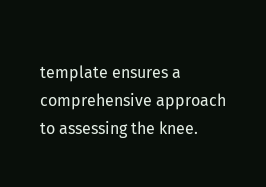template ensures a comprehensive approach to assessing the knee.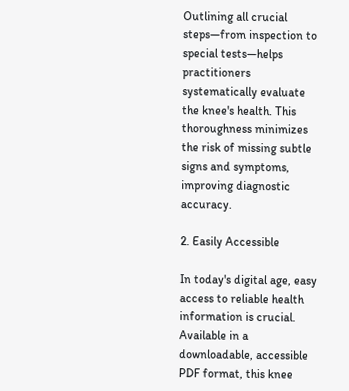Outlining all crucial steps—from inspection to special tests—helps practitioners systematically evaluate the knee's health. This thoroughness minimizes the risk of missing subtle signs and symptoms, improving diagnostic accuracy.

2. Easily Accessible

In today's digital age, easy access to reliable health information is crucial. Available in a downloadable, accessible PDF format, this knee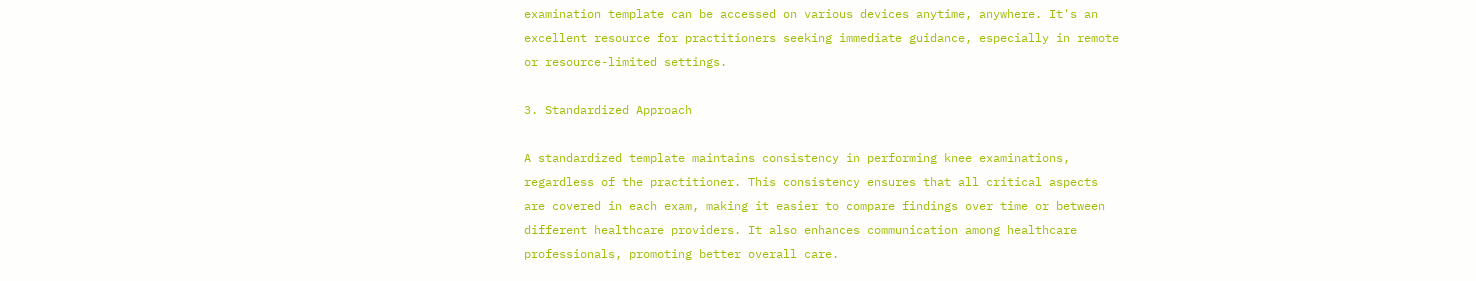examination template can be accessed on various devices anytime, anywhere. It's an excellent resource for practitioners seeking immediate guidance, especially in remote or resource-limited settings.

3. Standardized Approach

A standardized template maintains consistency in performing knee examinations, regardless of the practitioner. This consistency ensures that all critical aspects are covered in each exam, making it easier to compare findings over time or between different healthcare providers. It also enhances communication among healthcare professionals, promoting better overall care.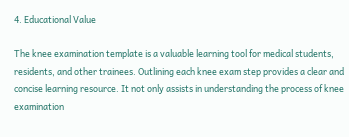4. Educational Value

The knee examination template is a valuable learning tool for medical students, residents, and other trainees. Outlining each knee exam step provides a clear and concise learning resource. It not only assists in understanding the process of knee examination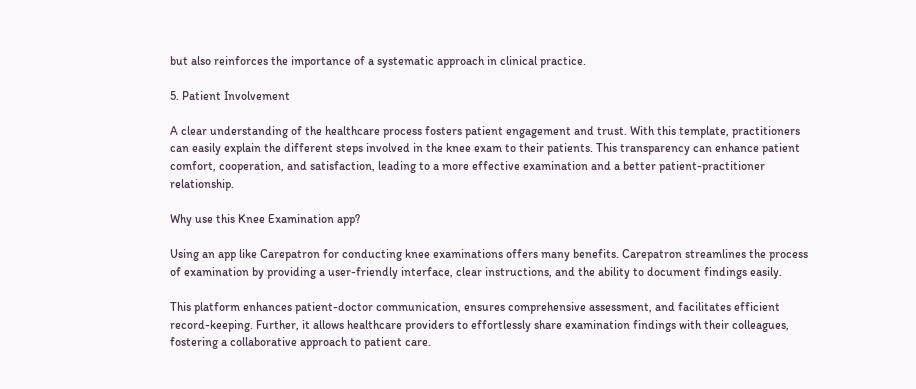but also reinforces the importance of a systematic approach in clinical practice.

5. Patient Involvement

A clear understanding of the healthcare process fosters patient engagement and trust. With this template, practitioners can easily explain the different steps involved in the knee exam to their patients. This transparency can enhance patient comfort, cooperation, and satisfaction, leading to a more effective examination and a better patient-practitioner relationship.

Why use this Knee Examination app?

Using an app like Carepatron for conducting knee examinations offers many benefits. Carepatron streamlines the process of examination by providing a user-friendly interface, clear instructions, and the ability to document findings easily.

This platform enhances patient-doctor communication, ensures comprehensive assessment, and facilitates efficient record-keeping. Further, it allows healthcare providers to effortlessly share examination findings with their colleagues, fostering a collaborative approach to patient care.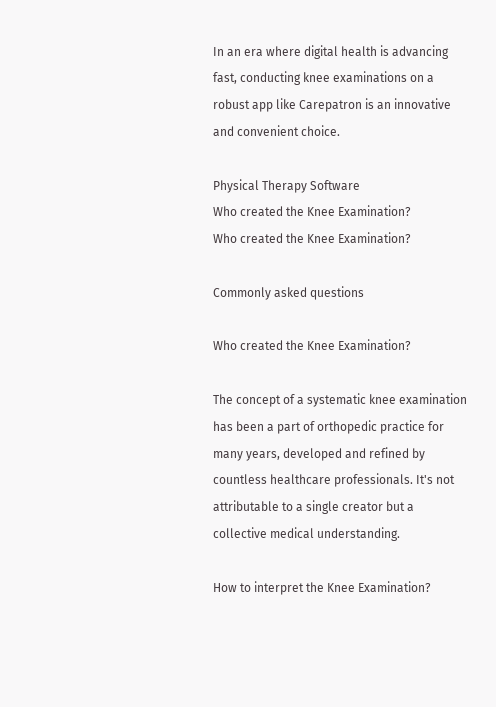In an era where digital health is advancing fast, conducting knee examinations on a robust app like Carepatron is an innovative and convenient choice.

Physical Therapy Software
Who created the Knee Examination?
Who created the Knee Examination?

Commonly asked questions

Who created the Knee Examination?

The concept of a systematic knee examination has been a part of orthopedic practice for many years, developed and refined by countless healthcare professionals. It's not attributable to a single creator but a collective medical understanding.

How to interpret the Knee Examination?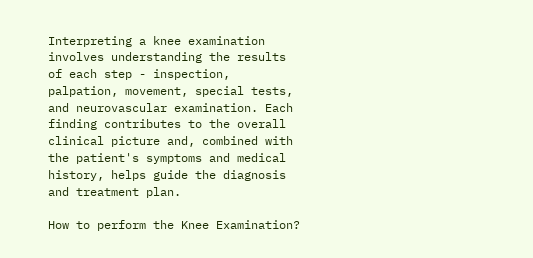Interpreting a knee examination involves understanding the results of each step - inspection, palpation, movement, special tests, and neurovascular examination. Each finding contributes to the overall clinical picture and, combined with the patient's symptoms and medical history, helps guide the diagnosis and treatment plan.

How to perform the Knee Examination?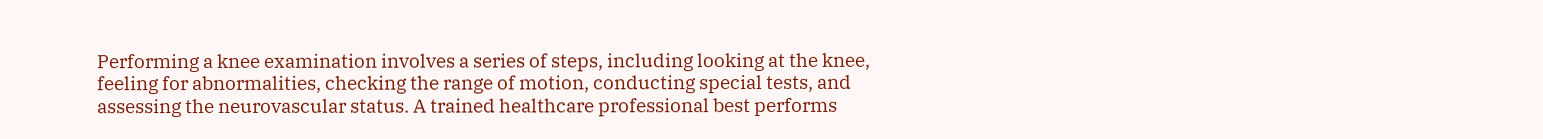Performing a knee examination involves a series of steps, including looking at the knee, feeling for abnormalities, checking the range of motion, conducting special tests, and assessing the neurovascular status. A trained healthcare professional best performs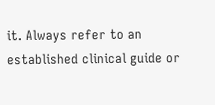it. Always refer to an established clinical guide or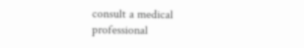consult a medical professional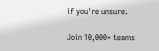if you're unsure.

Join 10,000+ teams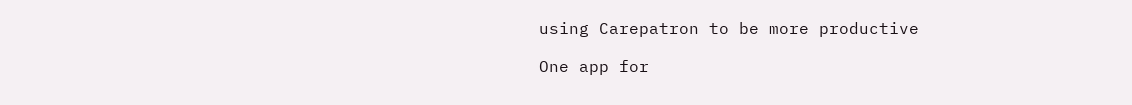using Carepatron to be more productive

One app for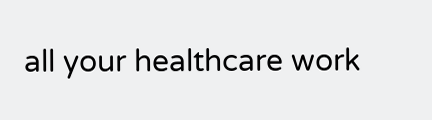all your healthcare work